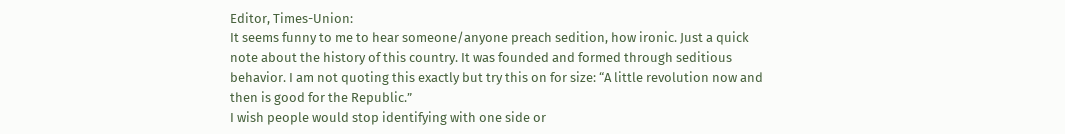Editor, Times-Union:
It seems funny to me to hear someone/anyone preach sedition, how ironic. Just a quick note about the history of this country. It was founded and formed through seditious behavior. I am not quoting this exactly but try this on for size: “A little revolution now and then is good for the Republic.”
I wish people would stop identifying with one side or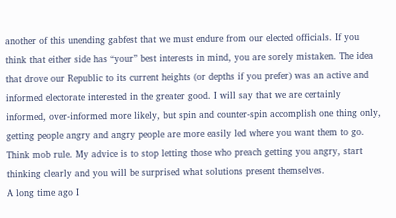another of this unending gabfest that we must endure from our elected officials. If you think that either side has “your” best interests in mind, you are sorely mistaken. The idea that drove our Republic to its current heights (or depths if you prefer) was an active and informed electorate interested in the greater good. I will say that we are certainly informed, over-informed more likely, but spin and counter-spin accomplish one thing only, getting people angry and angry people are more easily led where you want them to go. Think mob rule. My advice is to stop letting those who preach getting you angry, start thinking clearly and you will be surprised what solutions present themselves.
A long time ago I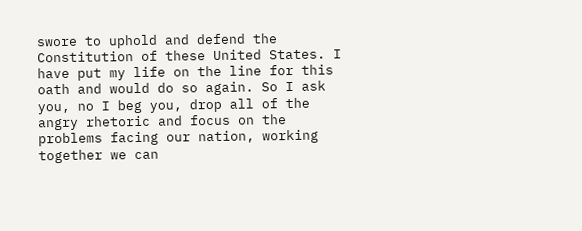swore to uphold and defend the Constitution of these United States. I have put my life on the line for this oath and would do so again. So I ask you, no I beg you, drop all of the angry rhetoric and focus on the problems facing our nation, working together we can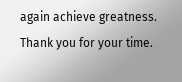again achieve greatness. Thank you for your time.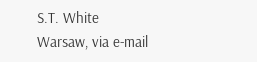S.T. White
Warsaw, via e-mail